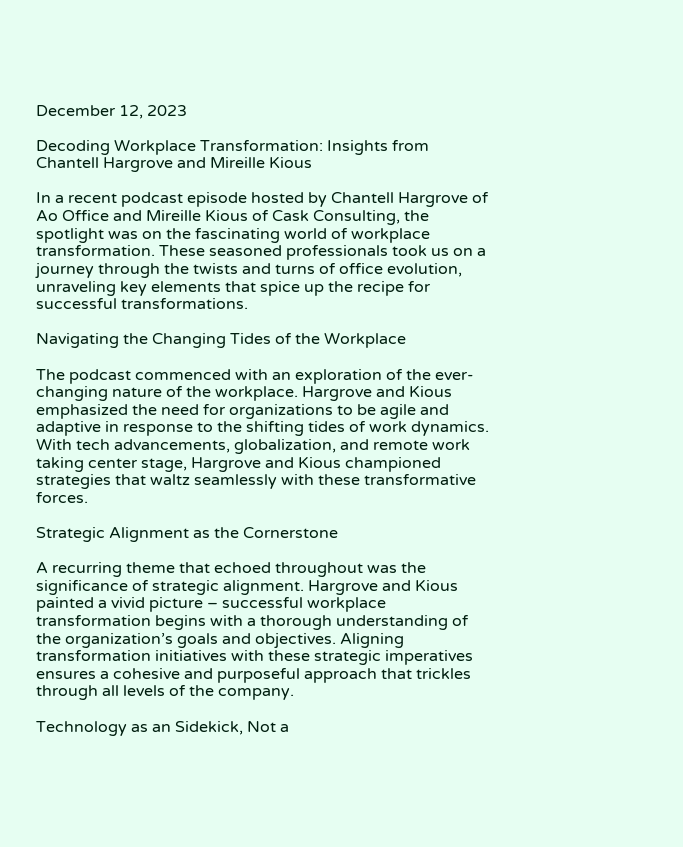December 12, 2023

Decoding Workplace Transformation: Insights from Chantell Hargrove and Mireille Kious

In a recent podcast episode hosted by Chantell Hargrove of Ao Office and Mireille Kious of Cask Consulting, the spotlight was on the fascinating world of workplace transformation. These seasoned professionals took us on a journey through the twists and turns of office evolution, unraveling key elements that spice up the recipe for successful transformations.

Navigating the Changing Tides of the Workplace

The podcast commenced with an exploration of the ever-changing nature of the workplace. Hargrove and Kious emphasized the need for organizations to be agile and adaptive in response to the shifting tides of work dynamics. With tech advancements, globalization, and remote work taking center stage, Hargrove and Kious championed strategies that waltz seamlessly with these transformative forces.

Strategic Alignment as the Cornerstone

A recurring theme that echoed throughout was the significance of strategic alignment. Hargrove and Kious painted a vivid picture – successful workplace transformation begins with a thorough understanding of the organization’s goals and objectives. Aligning transformation initiatives with these strategic imperatives ensures a cohesive and purposeful approach that trickles through all levels of the company.

Technology as an Sidekick, Not a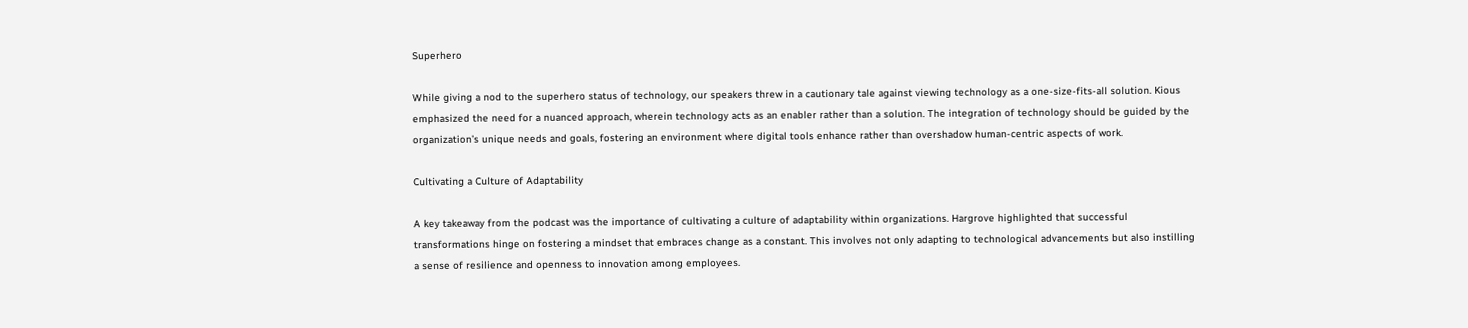Superhero

While giving a nod to the superhero status of technology, our speakers threw in a cautionary tale against viewing technology as a one-size-fits-all solution. Kious emphasized the need for a nuanced approach, wherein technology acts as an enabler rather than a solution. The integration of technology should be guided by the organization’s unique needs and goals, fostering an environment where digital tools enhance rather than overshadow human-centric aspects of work.

Cultivating a Culture of Adaptability

A key takeaway from the podcast was the importance of cultivating a culture of adaptability within organizations. Hargrove highlighted that successful transformations hinge on fostering a mindset that embraces change as a constant. This involves not only adapting to technological advancements but also instilling a sense of resilience and openness to innovation among employees.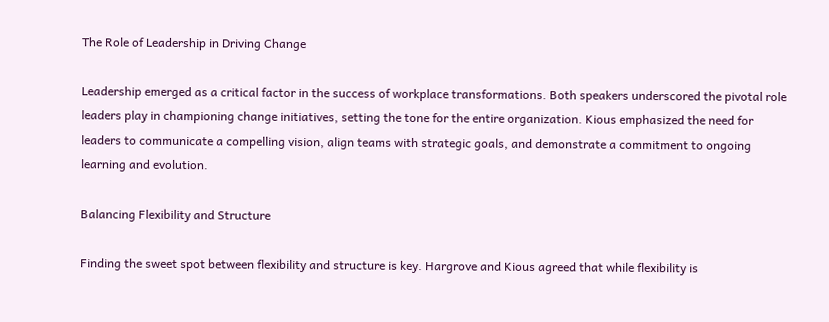The Role of Leadership in Driving Change

Leadership emerged as a critical factor in the success of workplace transformations. Both speakers underscored the pivotal role leaders play in championing change initiatives, setting the tone for the entire organization. Kious emphasized the need for leaders to communicate a compelling vision, align teams with strategic goals, and demonstrate a commitment to ongoing learning and evolution.

Balancing Flexibility and Structure

Finding the sweet spot between flexibility and structure is key. Hargrove and Kious agreed that while flexibility is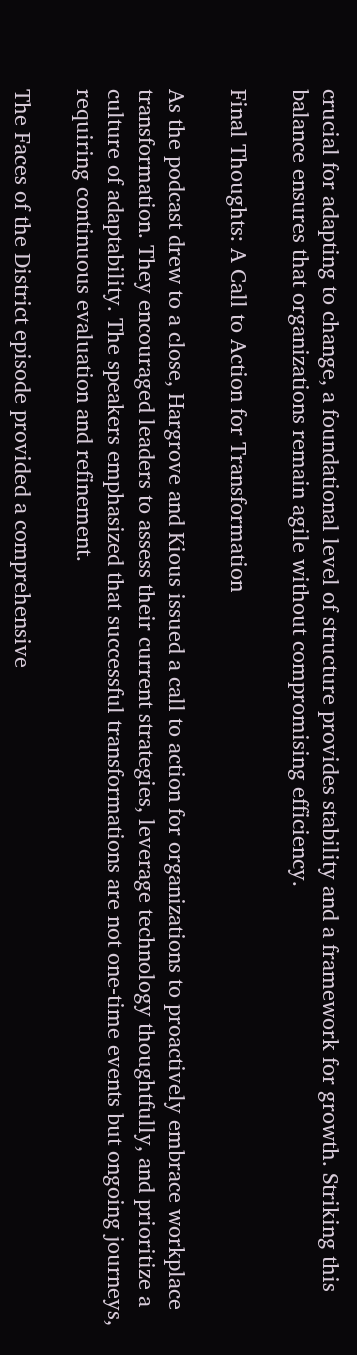crucial for adapting to change, a foundational level of structure provides stability and a framework for growth. Striking this balance ensures that organizations remain agile without compromising efficiency.

Final Thoughts: A Call to Action for Transformation

As the podcast drew to a close, Hargrove and Kious issued a call to action for organizations to proactively embrace workplace transformation. They encouraged leaders to assess their current strategies, leverage technology thoughtfully, and prioritize a culture of adaptability. The speakers emphasized that successful transformations are not one-time events but ongoing journeys, requiring continuous evaluation and refinement.

The Faces of the District episode provided a comprehensive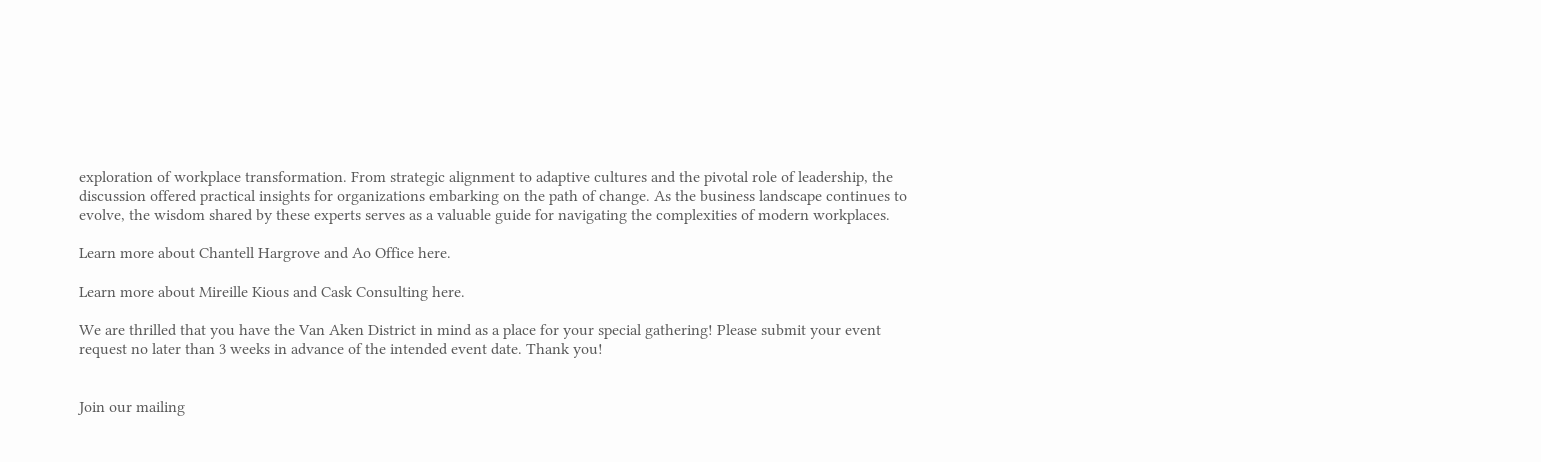exploration of workplace transformation. From strategic alignment to adaptive cultures and the pivotal role of leadership, the discussion offered practical insights for organizations embarking on the path of change. As the business landscape continues to evolve, the wisdom shared by these experts serves as a valuable guide for navigating the complexities of modern workplaces.

Learn more about Chantell Hargrove and Ao Office here.

Learn more about Mireille Kious and Cask Consulting here.

We are thrilled that you have the Van Aken District in mind as a place for your special gathering! Please submit your event request no later than 3 weeks in advance of the intended event date. Thank you!


Join our mailing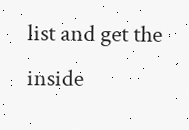list and get the inside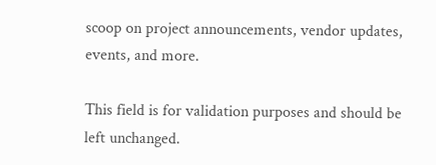scoop on project announcements, vendor updates, events, and more.

This field is for validation purposes and should be left unchanged.